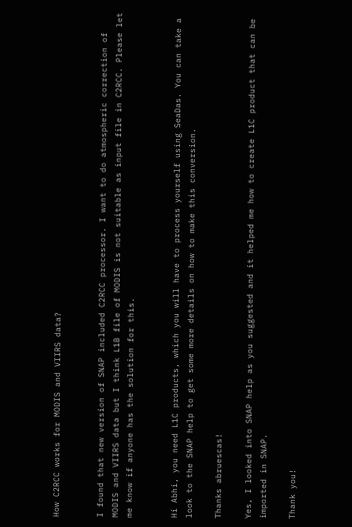How C2RCC works for MODIS and VIIRS data?


I found that new version of SNAP included C2RCC processor. I want to do atmospheric correction of MODIS and VIIRS data but I think L1B file of MODIS is not suitable as input file in C2RCC. Please let me know if anyone has the solution for this.


Hi Abhi, you need L1C products, which you will have to process yourself using SeaDas. You can take a look to the SNAP help to get some more details on how to make this conversion.

Thanks abruescas!

Yes, I looked into SNAP help as you suggested and it helped me how to create L1C product that can be imported in SNAP.

Thank you!